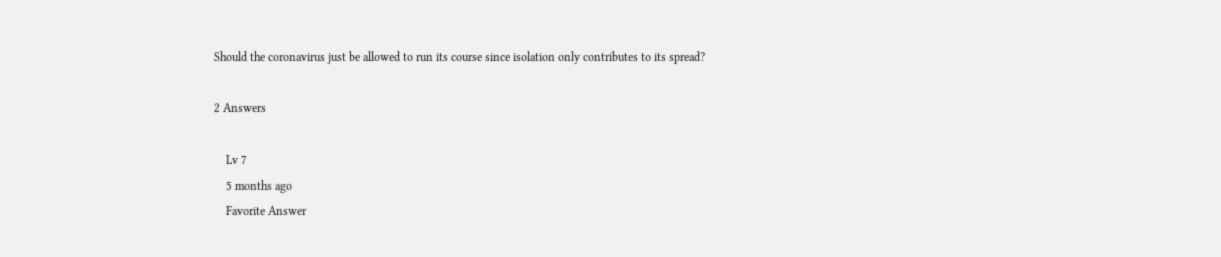Should the coronavirus just be allowed to run its course since isolation only contributes to its spread?

2 Answers

    Lv 7
    5 months ago
    Favorite Answer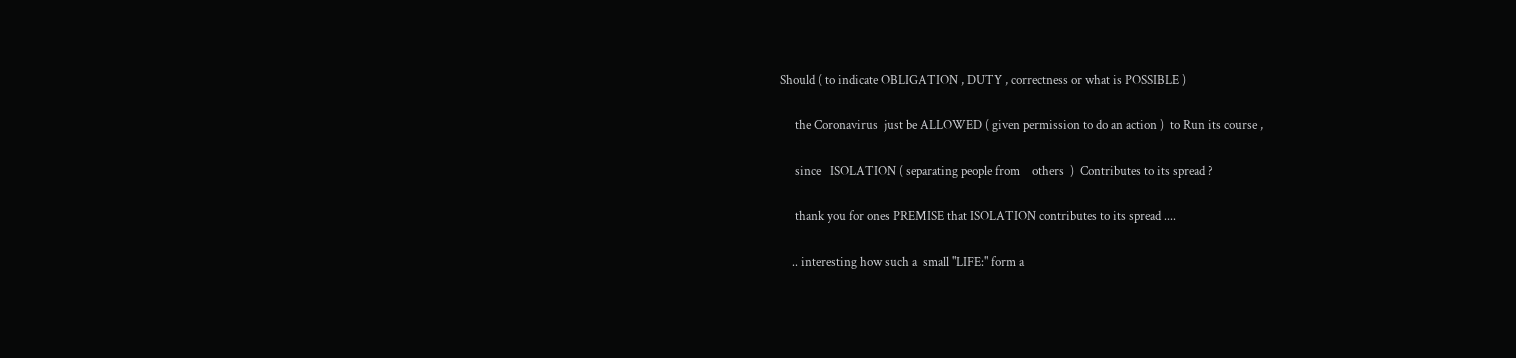Should ( to indicate OBLIGATION , DUTY , correctness or what is POSSIBLE )

     the Coronavirus  just be ALLOWED ( given permission to do an action )  to Run its course ,

     since   ISOLATION ( separating people from    others  )  Contributes to its spread ?

     thank you for ones PREMISE that ISOLATION contributes to its spread ....

    .. interesting how such a  small "LIFE:" form a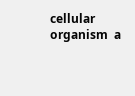cellular organism  a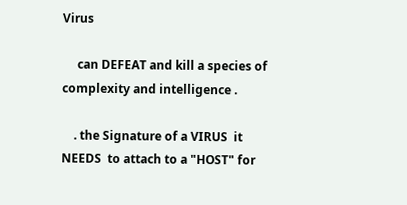Virus

     can DEFEAT and kill a species of  complexity and intelligence .

    . the Signature of a VIRUS  it NEEDS  to attach to a "HOST" for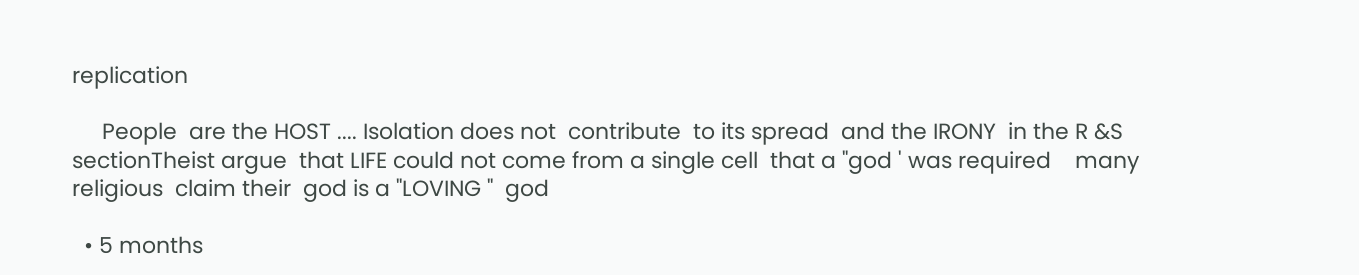replication

     People  are the HOST .... Isolation does not  contribute  to its spread  and the IRONY  in the R &S  sectionTheist argue  that LIFE could not come from a single cell  that a "god ' was required    many  religious  claim their  god is a "LOVING "  god

  • 5 months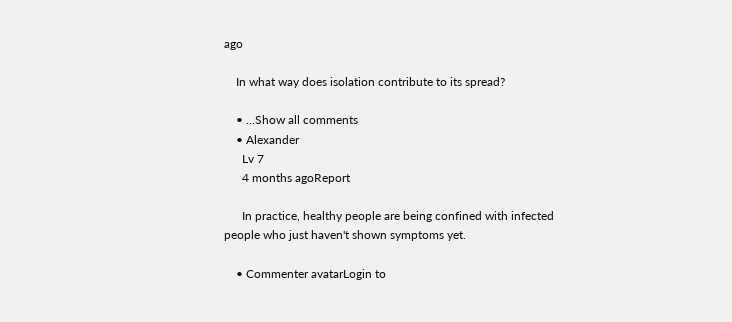ago

    In what way does isolation contribute to its spread?

    • ...Show all comments
    • Alexander
      Lv 7
      4 months agoReport

      In practice, healthy people are being confined with infected people who just haven't shown symptoms yet.

    • Commenter avatarLogin to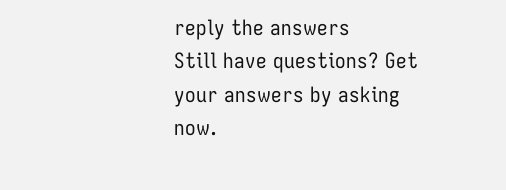reply the answers
Still have questions? Get your answers by asking now.